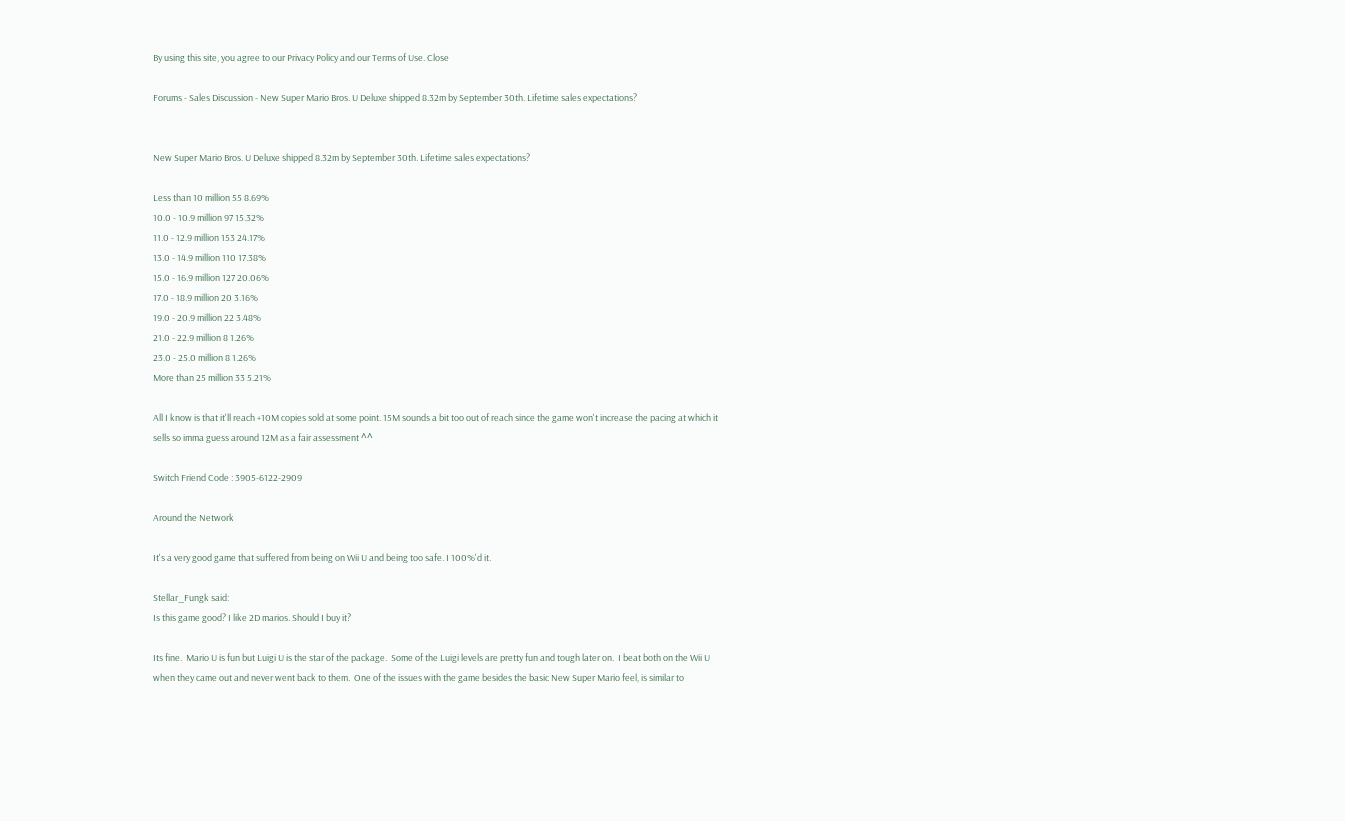By using this site, you agree to our Privacy Policy and our Terms of Use. Close

Forums - Sales Discussion - New Super Mario Bros. U Deluxe shipped 8.32m by September 30th. Lifetime sales expectations?


New Super Mario Bros. U Deluxe shipped 8.32m by September 30th. Lifetime sales expectations?

Less than 10 million 55 8.69%
10.0 - 10.9 million 97 15.32%
11.0 - 12.9 million 153 24.17%
13.0 - 14.9 million 110 17.38%
15.0 - 16.9 million 127 20.06%
17.0 - 18.9 million 20 3.16%
19.0 - 20.9 million 22 3.48%
21.0 - 22.9 million 8 1.26%
23.0 - 25.0 million 8 1.26%
More than 25 million 33 5.21%

All I know is that it'll reach +10M copies sold at some point. 15M sounds a bit too out of reach since the game won't increase the pacing at which it sells so imma guess around 12M as a fair assessment ^^

Switch Friend Code : 3905-6122-2909

Around the Network

It's a very good game that suffered from being on Wii U and being too safe. I 100%'d it.

Stellar_Fungk said:
Is this game good? I like 2D marios. Should I buy it?

Its fine.  Mario U is fun but Luigi U is the star of the package.  Some of the Luigi levels are pretty fun and tough later on.  I beat both on the Wii U when they came out and never went back to them.  One of the issues with the game besides the basic New Super Mario feel, is similar to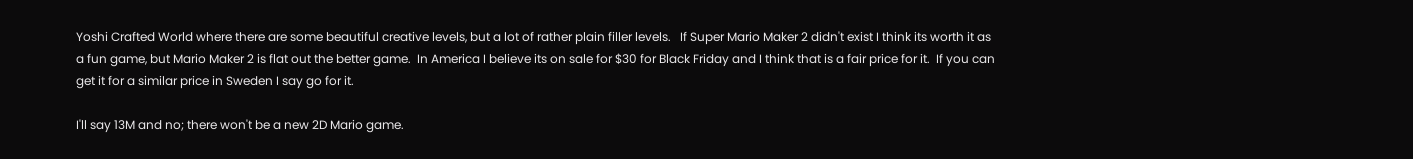Yoshi Crafted World where there are some beautiful creative levels, but a lot of rather plain filler levels.   If Super Mario Maker 2 didn't exist I think its worth it as a fun game, but Mario Maker 2 is flat out the better game.  In America I believe its on sale for $30 for Black Friday and I think that is a fair price for it.  If you can get it for a similar price in Sweden I say go for it.

I'll say 13M and no; there won't be a new 2D Mario game.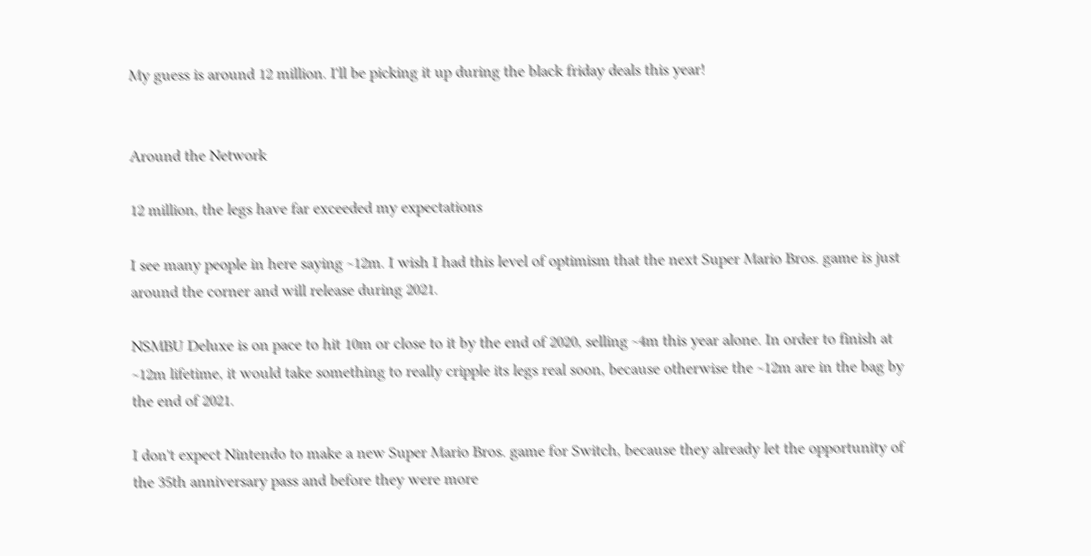My guess is around 12 million. I'll be picking it up during the black friday deals this year!


Around the Network

12 million, the legs have far exceeded my expectations

I see many people in here saying ~12m. I wish I had this level of optimism that the next Super Mario Bros. game is just around the corner and will release during 2021.

NSMBU Deluxe is on pace to hit 10m or close to it by the end of 2020, selling ~4m this year alone. In order to finish at ~12m lifetime, it would take something to really cripple its legs real soon, because otherwise the ~12m are in the bag by the end of 2021.

I don't expect Nintendo to make a new Super Mario Bros. game for Switch, because they already let the opportunity of the 35th anniversary pass and before they were more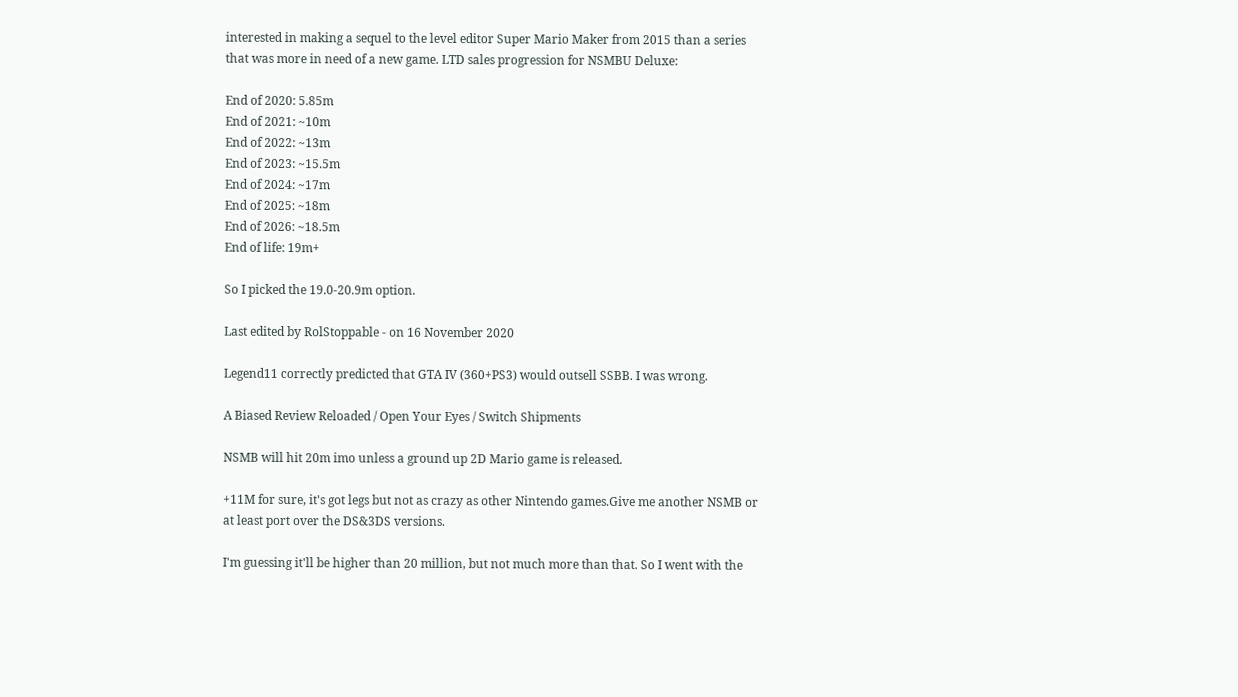interested in making a sequel to the level editor Super Mario Maker from 2015 than a series that was more in need of a new game. LTD sales progression for NSMBU Deluxe:

End of 2020: 5.85m
End of 2021: ~10m
End of 2022: ~13m
End of 2023: ~15.5m
End of 2024: ~17m
End of 2025: ~18m
End of 2026: ~18.5m
End of life: 19m+

So I picked the 19.0-20.9m option.

Last edited by RolStoppable - on 16 November 2020

Legend11 correctly predicted that GTA IV (360+PS3) would outsell SSBB. I was wrong.

A Biased Review Reloaded / Open Your Eyes / Switch Shipments

NSMB will hit 20m imo unless a ground up 2D Mario game is released.

+11M for sure, it's got legs but not as crazy as other Nintendo games.Give me another NSMB or at least port over the DS&3DS versions.

I'm guessing it'll be higher than 20 million, but not much more than that. So I went with the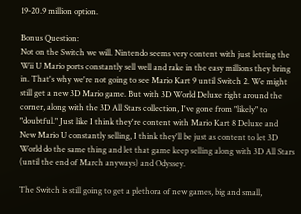19-20.9 million option.

Bonus Question:
Not on the Switch we will. Nintendo seems very content with just letting the Wii U Mario ports constantly sell well and rake in the easy millions they bring in. That's why we're not going to see Mario Kart 9 until Switch 2. We might still get a new 3D Mario game. But with 3D World Deluxe right around the corner, along with the 3D All Stars collection, I've gone from "likely" to "doubtful." Just like I think they're content with Mario Kart 8 Deluxe and New Mario U constantly selling, I think they'll be just as content to let 3D World do the same thing and let that game keep selling along with 3D All Stars (until the end of March anyways) and Odyssey.

The Switch is still going to get a plethora of new games, big and small,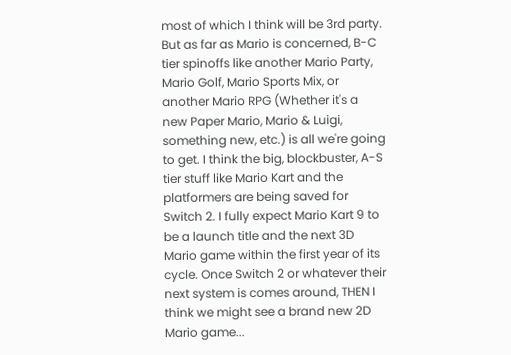most of which I think will be 3rd party. But as far as Mario is concerned, B-C tier spinoffs like another Mario Party, Mario Golf, Mario Sports Mix, or another Mario RPG (Whether it's a new Paper Mario, Mario & Luigi, something new, etc.) is all we're going to get. I think the big, blockbuster, A-S tier stuff like Mario Kart and the platformers are being saved for Switch 2. I fully expect Mario Kart 9 to be a launch title and the next 3D Mario game within the first year of its cycle. Once Switch 2 or whatever their next system is comes around, THEN I think we might see a brand new 2D Mario game...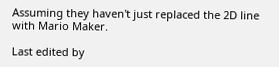Assuming they haven't just replaced the 2D line with Mario Maker.

Last edited by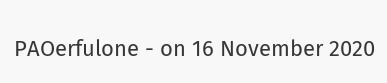PAOerfulone - on 16 November 2020